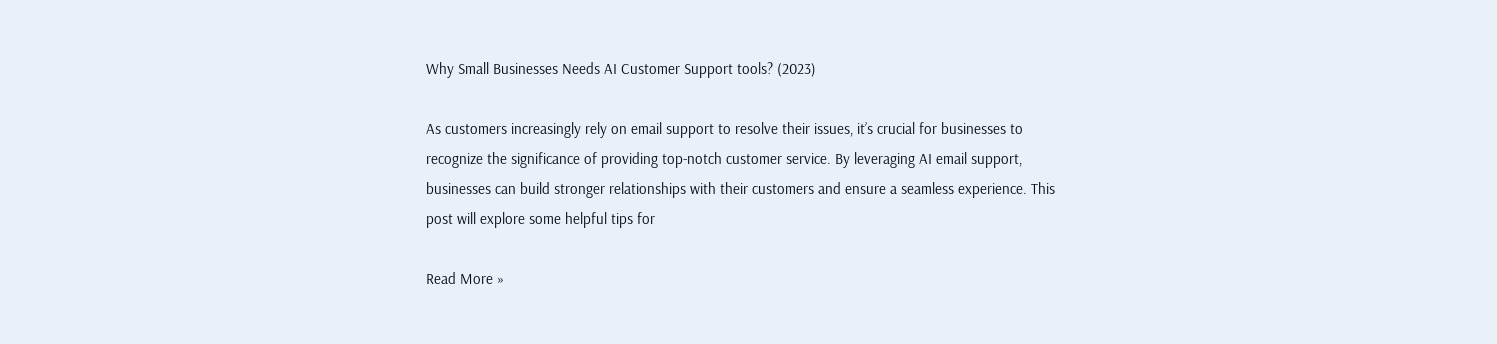Why Small Businesses Needs AI Customer Support tools? (2023)

As customers increasingly rely on email support to resolve their issues, it’s crucial for businesses to recognize the significance of providing top-notch customer service. By leveraging AI email support, businesses can build stronger relationships with their customers and ensure a seamless experience. This post will explore some helpful tips for

Read More »